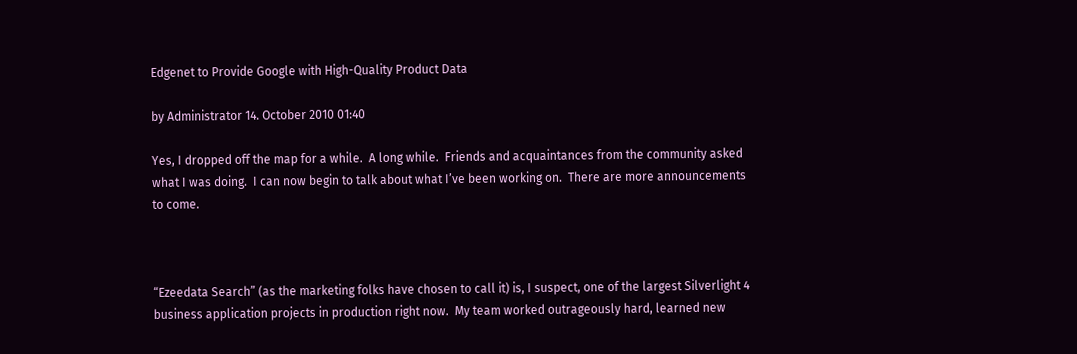Edgenet to Provide Google with High-Quality Product Data

by Administrator 14. October 2010 01:40

Yes, I dropped off the map for a while.  A long while.  Friends and acquaintances from the community asked what I was doing.  I can now begin to talk about what I’ve been working on.  There are more announcements to come.



“Ezeedata Search” (as the marketing folks have chosen to call it) is, I suspect, one of the largest Silverlight 4 business application projects in production right now.  My team worked outrageously hard, learned new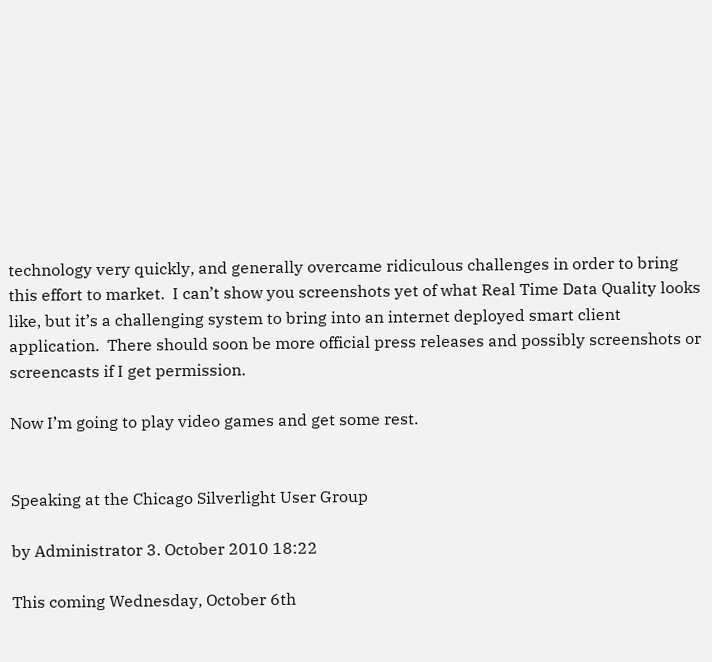technology very quickly, and generally overcame ridiculous challenges in order to bring this effort to market.  I can’t show you screenshots yet of what Real Time Data Quality looks like, but it’s a challenging system to bring into an internet deployed smart client application.  There should soon be more official press releases and possibly screenshots or screencasts if I get permission.

Now I’m going to play video games and get some rest.


Speaking at the Chicago Silverlight User Group

by Administrator 3. October 2010 18:22

This coming Wednesday, October 6th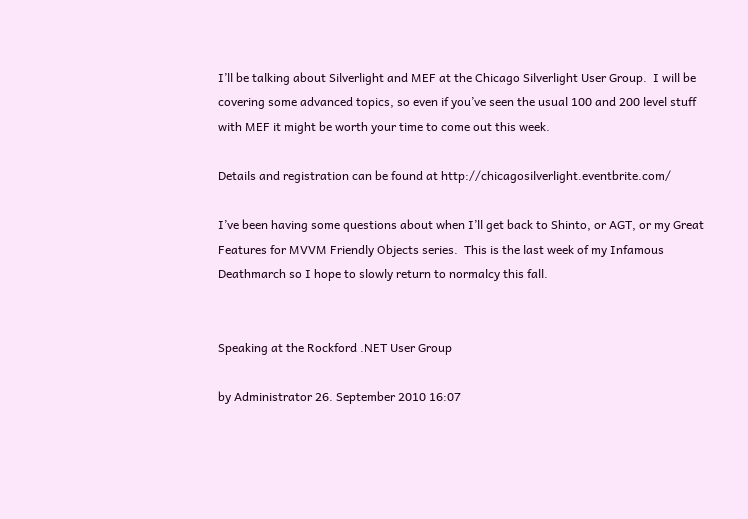I’ll be talking about Silverlight and MEF at the Chicago Silverlight User Group.  I will be covering some advanced topics, so even if you’ve seen the usual 100 and 200 level stuff with MEF it might be worth your time to come out this week.

Details and registration can be found at http://chicagosilverlight.eventbrite.com/

I’ve been having some questions about when I’ll get back to Shinto, or AGT, or my Great Features for MVVM Friendly Objects series.  This is the last week of my Infamous Deathmarch so I hope to slowly return to normalcy this fall.


Speaking at the Rockford .NET User Group

by Administrator 26. September 2010 16:07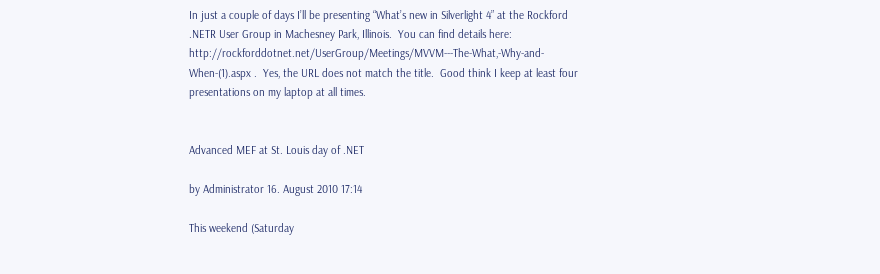In just a couple of days I’ll be presenting “What’s new in Silverlight 4” at the Rockford .NETR User Group in Machesney Park, Illinois.  You can find details here: http://rockforddotnet.net/UserGroup/Meetings/MVVM---The-What,-Why-and-When-(1).aspx .  Yes, the URL does not match the title.  Good think I keep at least four presentations on my laptop at all times.


Advanced MEF at St. Louis day of .NET

by Administrator 16. August 2010 17:14

This weekend (Saturday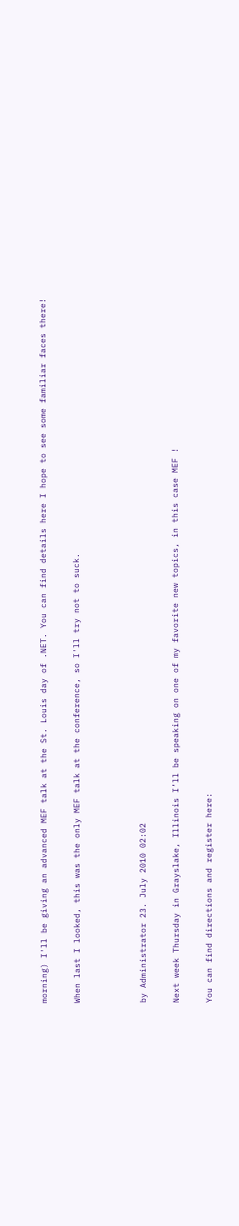morning) I'll be giving an advanced MEF talk at the St. Louis day of .NET. You can find details here I hope to see some familiar faces there!

When last I looked, this was the only MEF talk at the conference, so I'll try not to suck.



by Administrator 23. July 2010 02:02

Next week Thursday in Grayslake, Illinois I’ll be speaking on one of my favorite new topics, in this case MEF !

You can find directions and register here: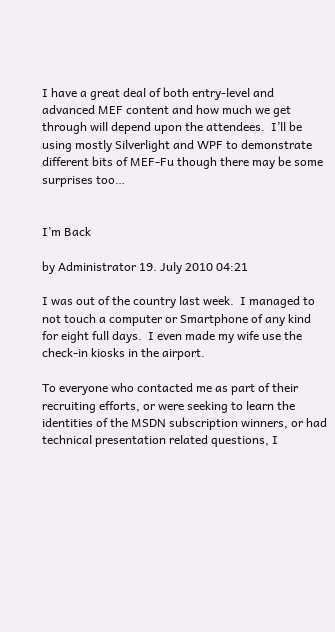I have a great deal of both entry-level and advanced MEF content and how much we get through will depend upon the attendees.  I’ll be using mostly Silverlight and WPF to demonstrate different bits of MEF-Fu though there may be some surprises too…


I’m Back

by Administrator 19. July 2010 04:21

I was out of the country last week.  I managed to not touch a computer or Smartphone of any kind for eight full days.  I even made my wife use the check-in kiosks in the airport.

To everyone who contacted me as part of their recruiting efforts, or were seeking to learn the identities of the MSDN subscription winners, or had technical presentation related questions, I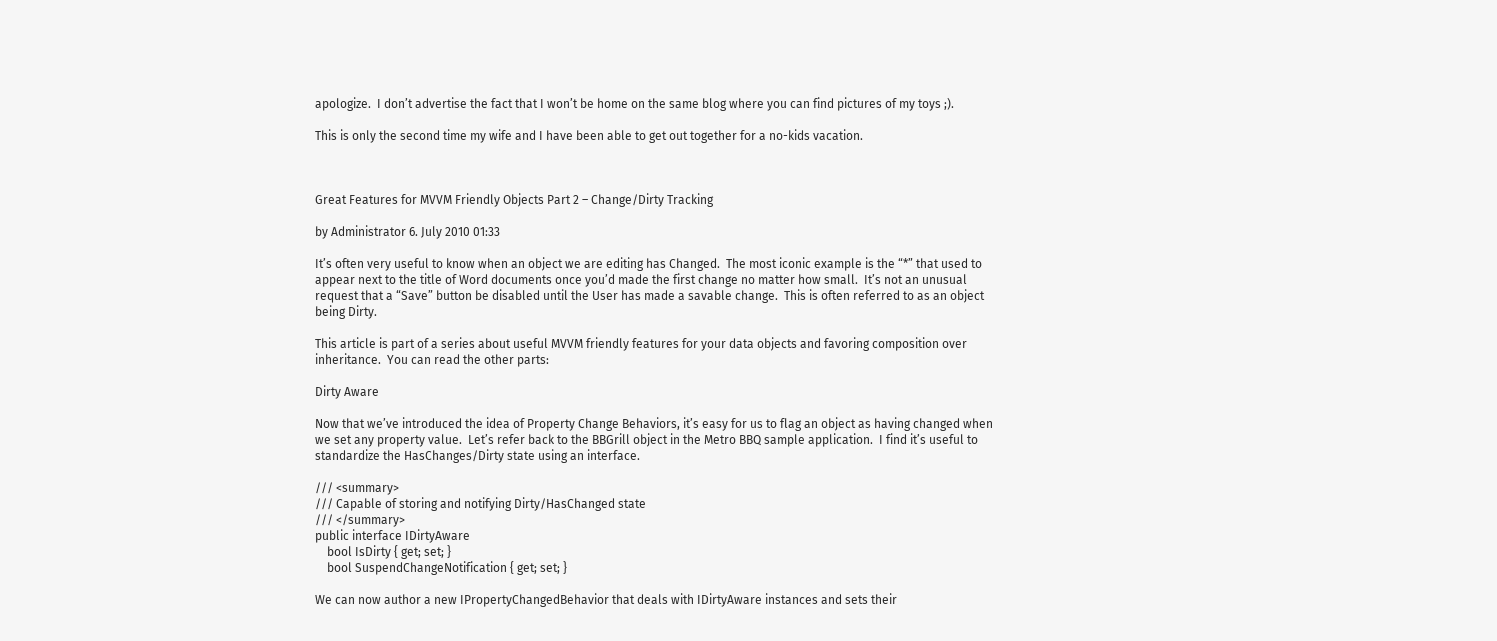apologize.  I don’t advertise the fact that I won’t be home on the same blog where you can find pictures of my toys ;).

This is only the second time my wife and I have been able to get out together for a no-kids vacation.



Great Features for MVVM Friendly Objects Part 2 – Change/Dirty Tracking

by Administrator 6. July 2010 01:33

It’s often very useful to know when an object we are editing has Changed.  The most iconic example is the “*” that used to appear next to the title of Word documents once you’d made the first change no matter how small.  It’s not an unusual request that a “Save” button be disabled until the User has made a savable change.  This is often referred to as an object being Dirty.

This article is part of a series about useful MVVM friendly features for your data objects and favoring composition over inheritance.  You can read the other parts:

Dirty Aware

Now that we’ve introduced the idea of Property Change Behaviors, it’s easy for us to flag an object as having changed when we set any property value.  Let’s refer back to the BBGrill object in the Metro BBQ sample application.  I find it’s useful to standardize the HasChanges/Dirty state using an interface.

/// <summary>
/// Capable of storing and notifying Dirty/HasChanged state
/// </summary>
public interface IDirtyAware
    bool IsDirty { get; set; }
    bool SuspendChangeNotification { get; set; }

We can now author a new IPropertyChangedBehavior that deals with IDirtyAware instances and sets their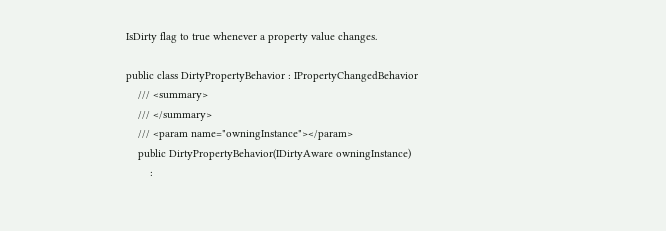IsDirty flag to true whenever a property value changes.

public class DirtyPropertyBehavior : IPropertyChangedBehavior
    /// <summary>
    /// </summary>
    /// <param name="owningInstance"></param>
    public DirtyPropertyBehavior(IDirtyAware owningInstance)
        :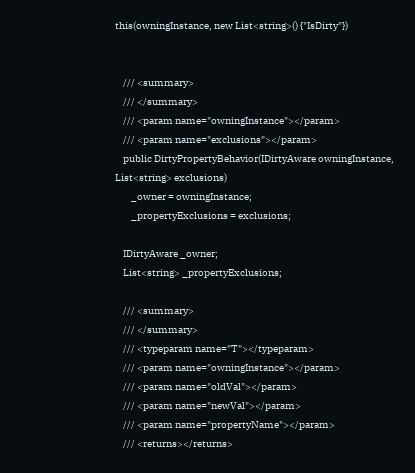this(owningInstance, new List<string>() {"IsDirty"})


    /// <summary>
    /// </summary>
    /// <param name="owningInstance"></param>
    /// <param name="exclusions"></param>
    public DirtyPropertyBehavior(IDirtyAware owningInstance, List<string> exclusions)
        _owner = owningInstance;
        _propertyExclusions = exclusions;

    IDirtyAware _owner;
    List<string> _propertyExclusions;

    /// <summary>
    /// </summary>
    /// <typeparam name="T"></typeparam>
    /// <param name="owningInstance"></param>
    /// <param name="oldVal"></param>
    /// <param name="newVal"></param>
    /// <param name="propertyName"></param>
    /// <returns></returns>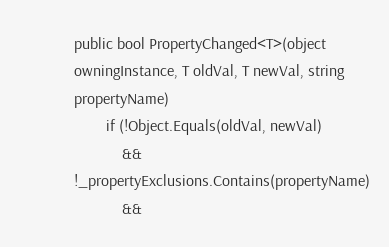public bool PropertyChanged<T>(object owningInstance, T oldVal, T newVal, string propertyName)
        if (!Object.Equals(oldVal, newVal)
            && !_propertyExclusions.Contains(propertyName)
            &&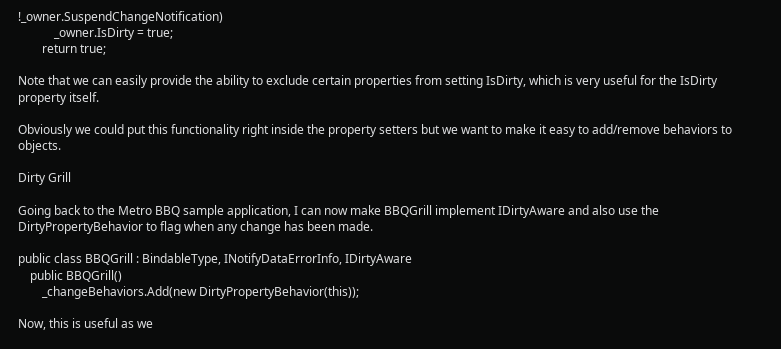!_owner.SuspendChangeNotification)
            _owner.IsDirty = true;
        return true;

Note that we can easily provide the ability to exclude certain properties from setting IsDirty, which is very useful for the IsDirty property itself.

Obviously we could put this functionality right inside the property setters but we want to make it easy to add/remove behaviors to objects.

Dirty Grill

Going back to the Metro BBQ sample application, I can now make BBQGrill implement IDirtyAware and also use the DirtyPropertyBehavior to flag when any change has been made.

public class BBQGrill : BindableType, INotifyDataErrorInfo, IDirtyAware
    public BBQGrill()
        _changeBehaviors.Add(new DirtyPropertyBehavior(this));

Now, this is useful as we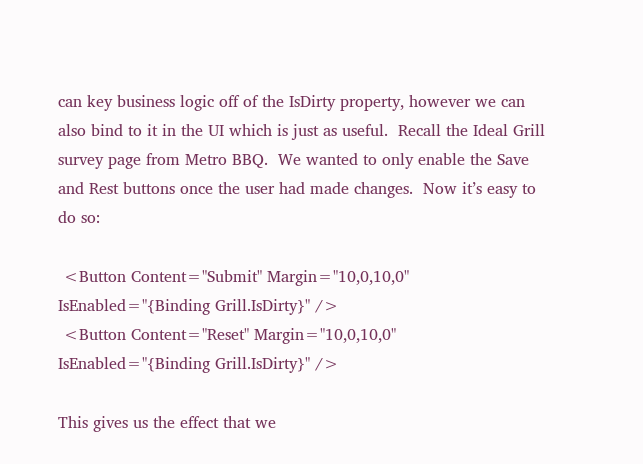can key business logic off of the IsDirty property, however we can also bind to it in the UI which is just as useful.  Recall the Ideal Grill survey page from Metro BBQ.  We wanted to only enable the Save and Rest buttons once the user had made changes.  Now it’s easy to do so:

 <Button Content="Submit" Margin="10,0,10,0" IsEnabled="{Binding Grill.IsDirty}" />
 <Button Content="Reset" Margin="10,0,10,0"  IsEnabled="{Binding Grill.IsDirty}" />

This gives us the effect that we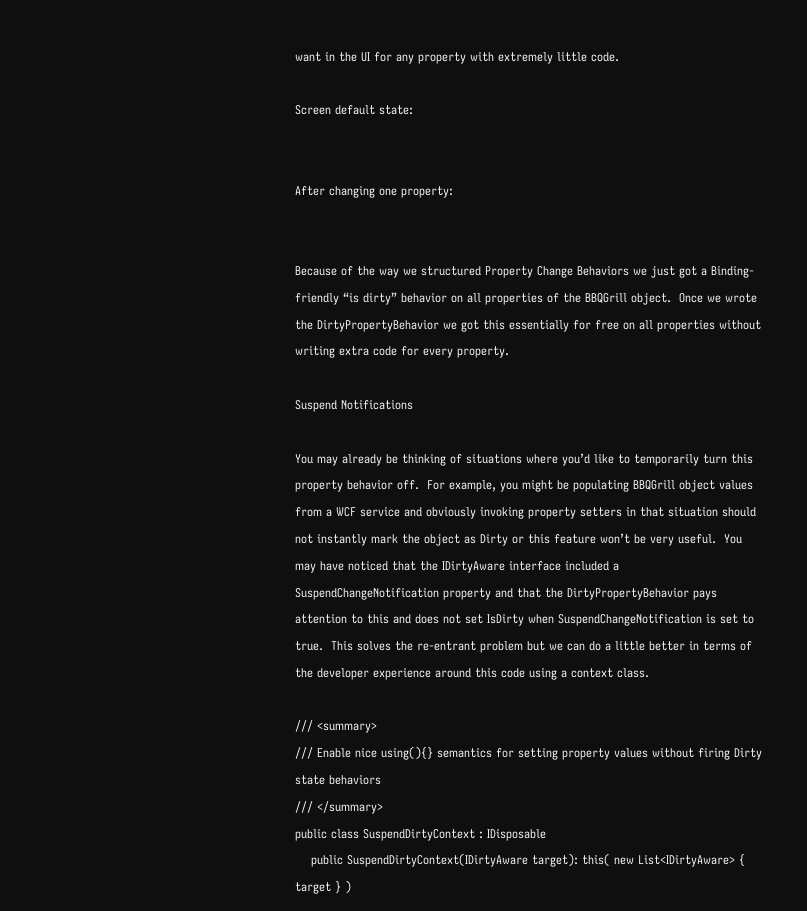want in the UI for any property with extremely little code.

Screen default state:


After changing one property:


Because of the way we structured Property Change Behaviors we just got a Binding-friendly “is dirty” behavior on all properties of the BBQGrill object.  Once we wrote the DirtyPropertyBehavior we got this essentially for free on all properties without writing extra code for every property.

Suspend Notifications

You may already be thinking of situations where you’d like to temporarily turn this property behavior off.  For example, you might be populating BBQGrill object values from a WCF service and obviously invoking property setters in that situation should not instantly mark the object as Dirty or this feature won’t be very useful.  You may have noticed that the IDirtyAware interface included a SuspendChangeNotification property and that the DirtyPropertyBehavior pays attention to this and does not set IsDirty when SuspendChangeNotification is set to true.  This solves the re-entrant problem but we can do a little better in terms of the developer experience around this code using a context class.

/// <summary>
/// Enable nice using(){} semantics for setting property values without firing Dirty state behaviors
/// </summary>
public class SuspendDirtyContext : IDisposable
    public SuspendDirtyContext(IDirtyAware target): this( new List<IDirtyAware> { target } )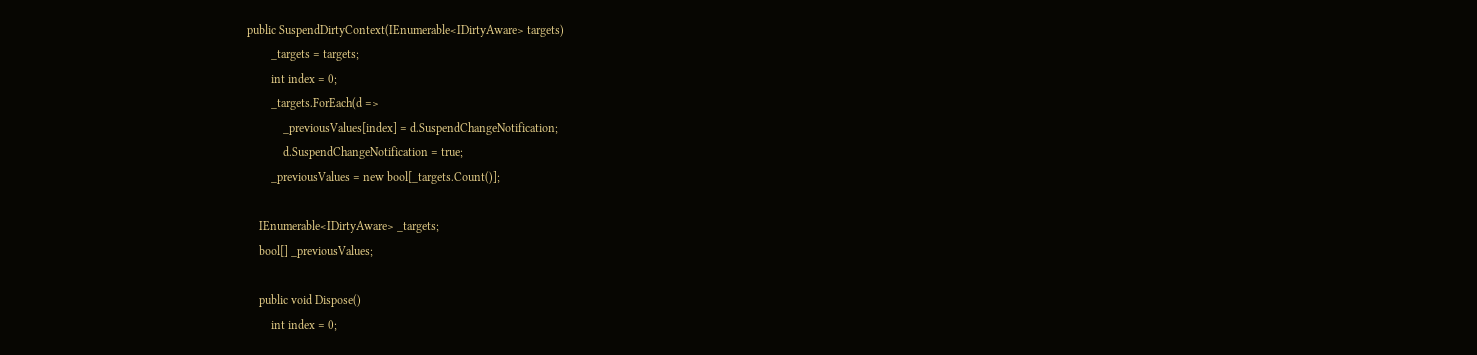public SuspendDirtyContext(IEnumerable<IDirtyAware> targets)
        _targets = targets;
        int index = 0;
        _targets.ForEach(d =>
            _previousValues[index] = d.SuspendChangeNotification;
            d.SuspendChangeNotification = true;
        _previousValues = new bool[_targets.Count()];

    IEnumerable<IDirtyAware> _targets;
    bool[] _previousValues;

    public void Dispose()
        int index = 0;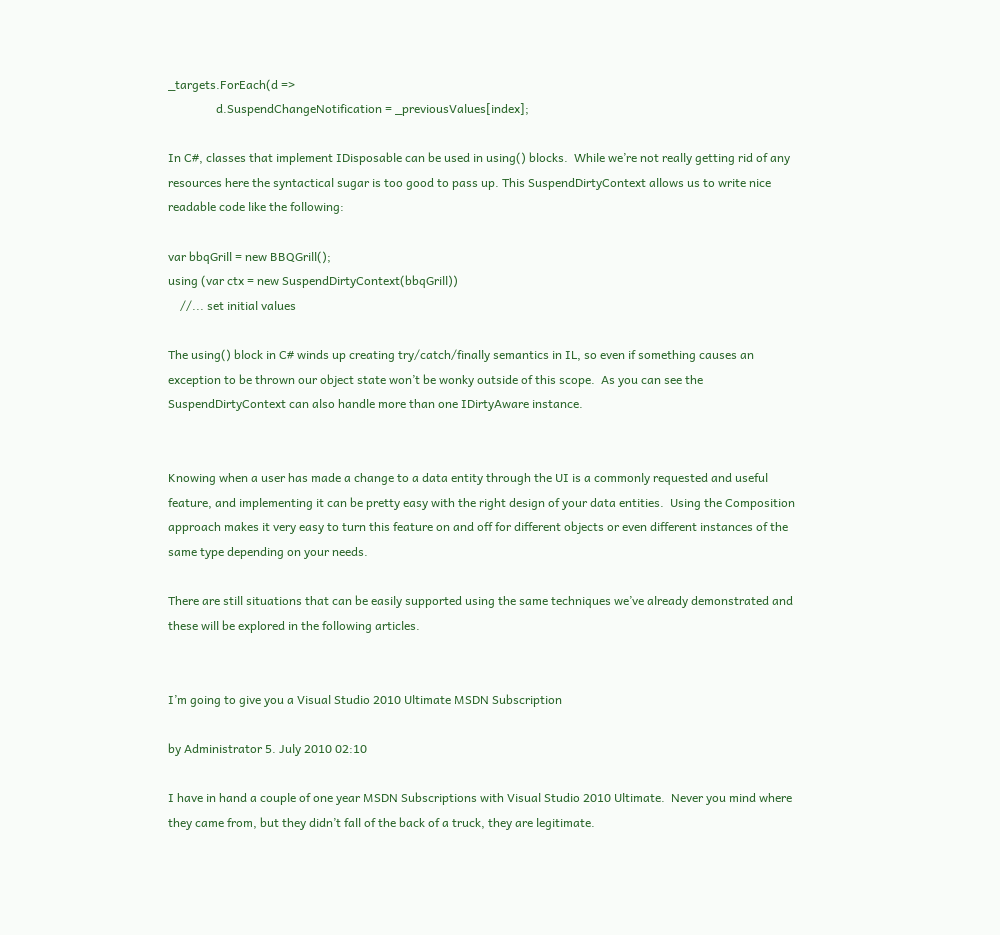_targets.ForEach(d =>
                d.SuspendChangeNotification = _previousValues[index];

In C#, classes that implement IDisposable can be used in using() blocks.  While we’re not really getting rid of any resources here the syntactical sugar is too good to pass up. This SuspendDirtyContext allows us to write nice readable code like the following:

var bbqGrill = new BBQGrill();
using (var ctx = new SuspendDirtyContext(bbqGrill))
    //... set initial values

The using() block in C# winds up creating try/catch/finally semantics in IL, so even if something causes an exception to be thrown our object state won’t be wonky outside of this scope.  As you can see the SuspendDirtyContext can also handle more than one IDirtyAware instance.


Knowing when a user has made a change to a data entity through the UI is a commonly requested and useful feature, and implementing it can be pretty easy with the right design of your data entities.  Using the Composition approach makes it very easy to turn this feature on and off for different objects or even different instances of the same type depending on your needs.

There are still situations that can be easily supported using the same techniques we’ve already demonstrated and these will be explored in the following articles.


I’m going to give you a Visual Studio 2010 Ultimate MSDN Subscription

by Administrator 5. July 2010 02:10

I have in hand a couple of one year MSDN Subscriptions with Visual Studio 2010 Ultimate.  Never you mind where they came from, but they didn’t fall of the back of a truck, they are legitimate.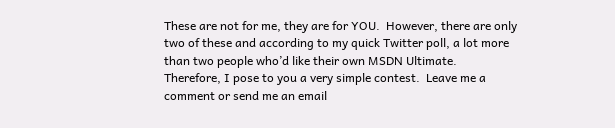These are not for me, they are for YOU.  However, there are only two of these and according to my quick Twitter poll, a lot more than two people who’d like their own MSDN Ultimate.  Therefore, I pose to you a very simple contest.  Leave me a comment or send me an email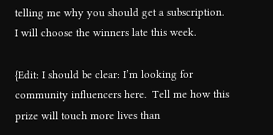telling me why you should get a subscription.  I will choose the winners late this week.

{Edit: I should be clear: I’m looking for community influencers here.  Tell me how this prize will touch more lives than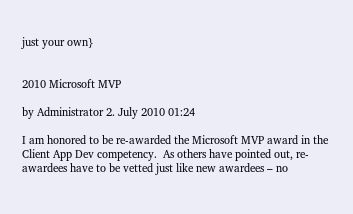just your own}


2010 Microsoft MVP

by Administrator 2. July 2010 01:24

I am honored to be re-awarded the Microsoft MVP award in the Client App Dev competency.  As others have pointed out, re-awardees have to be vetted just like new awardees – no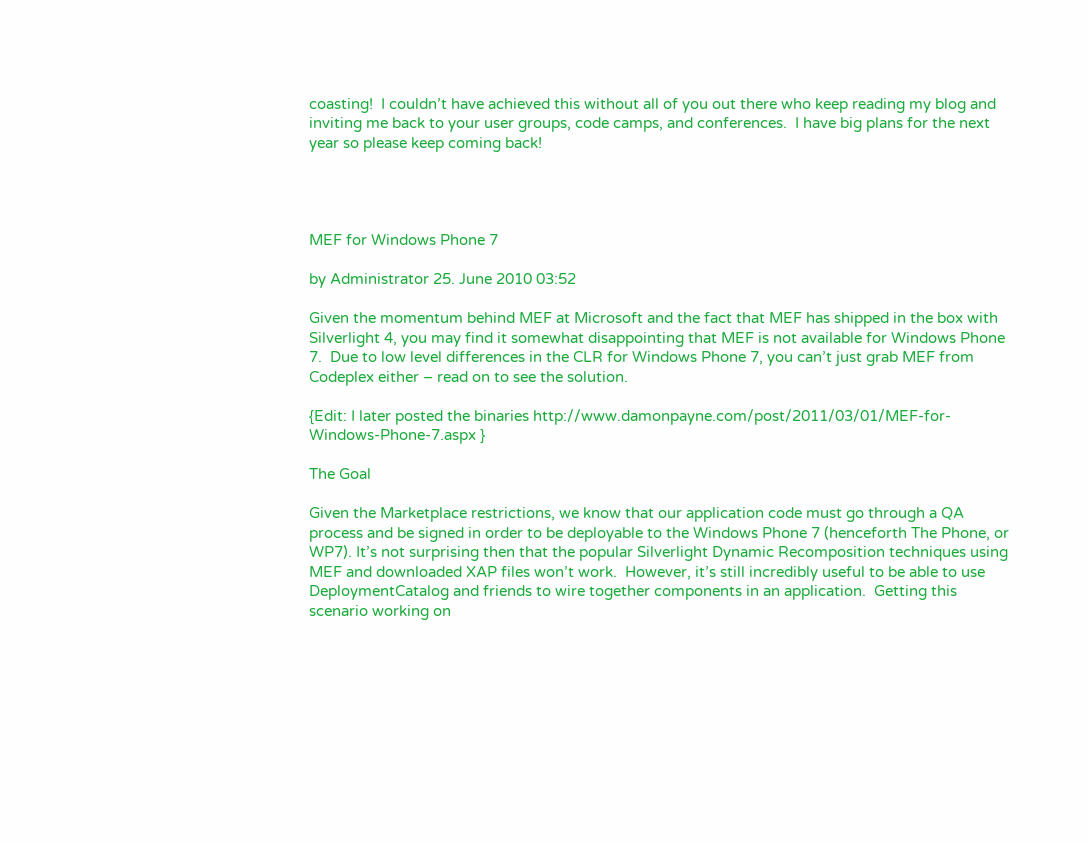coasting!  I couldn’t have achieved this without all of you out there who keep reading my blog and inviting me back to your user groups, code camps, and conferences.  I have big plans for the next year so please keep coming back!




MEF for Windows Phone 7

by Administrator 25. June 2010 03:52

Given the momentum behind MEF at Microsoft and the fact that MEF has shipped in the box with Silverlight 4, you may find it somewhat disappointing that MEF is not available for Windows Phone 7.  Due to low level differences in the CLR for Windows Phone 7, you can’t just grab MEF from Codeplex either – read on to see the solution.

{Edit: I later posted the binaries http://www.damonpayne.com/post/2011/03/01/MEF-for-Windows-Phone-7.aspx }

The Goal

Given the Marketplace restrictions, we know that our application code must go through a QA process and be signed in order to be deployable to the Windows Phone 7 (henceforth The Phone, or WP7). It’s not surprising then that the popular Silverlight Dynamic Recomposition techniques using MEF and downloaded XAP files won’t work.  However, it’s still incredibly useful to be able to use DeploymentCatalog and friends to wire together components in an application.  Getting this scenario working on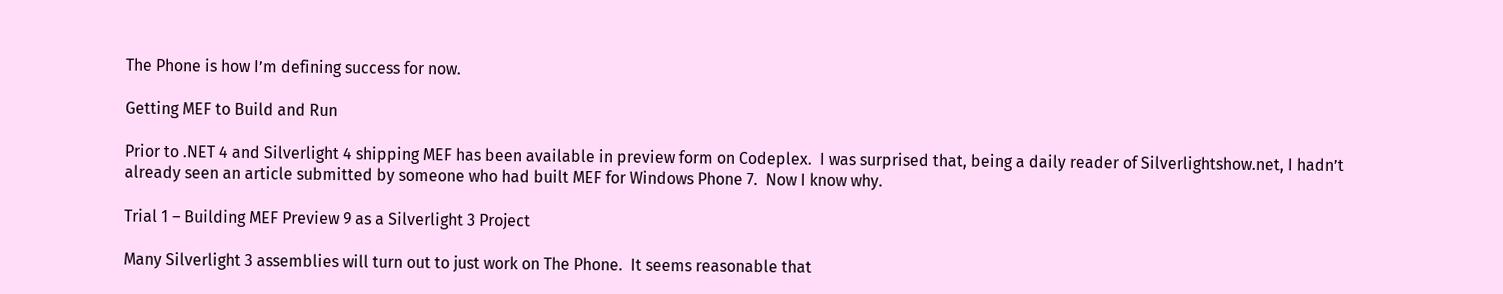The Phone is how I’m defining success for now.

Getting MEF to Build and Run

Prior to .NET 4 and Silverlight 4 shipping MEF has been available in preview form on Codeplex.  I was surprised that, being a daily reader of Silverlightshow.net, I hadn’t already seen an article submitted by someone who had built MEF for Windows Phone 7.  Now I know why.

Trial 1 – Building MEF Preview 9 as a Silverlight 3 Project

Many Silverlight 3 assemblies will turn out to just work on The Phone.  It seems reasonable that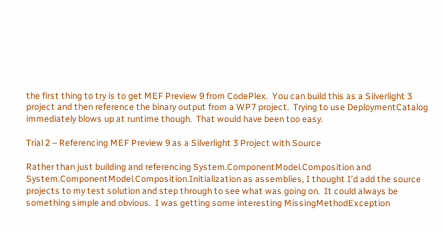the first thing to try is to get MEF Preview 9 from CodePlex.  You can build this as a Silverlight 3 project and then reference the binary output from a WP7 project.  Trying to use DeploymentCatalog immediately blows up at runtime though.  That would have been too easy.

Trial 2 – Referencing MEF Preview 9 as a Silverlight 3 Project with Source

Rather than just building and referencing System.ComponentModel.Composition and System.ComponentModel.Composition.Initialization as assemblies, I thought I’d add the source projects to my test solution and step through to see what was going on.  It could always be something simple and obvious.  I was getting some interesting MissingMethodException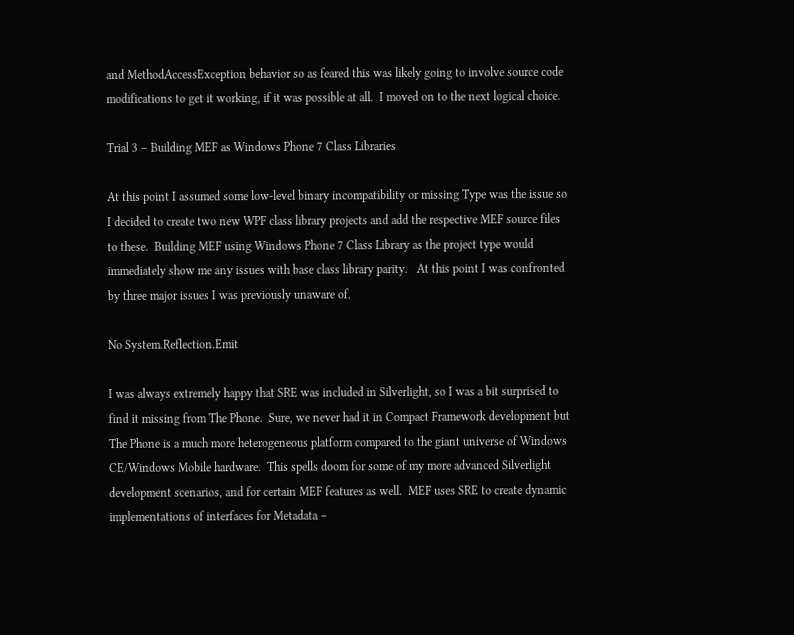and MethodAccessException behavior so as feared this was likely going to involve source code modifications to get it working, if it was possible at all.  I moved on to the next logical choice.

Trial 3 – Building MEF as Windows Phone 7 Class Libraries

At this point I assumed some low-level binary incompatibility or missing Type was the issue so I decided to create two new WPF class library projects and add the respective MEF source files to these.  Building MEF using Windows Phone 7 Class Library as the project type would immediately show me any issues with base class library parity.   At this point I was confronted by three major issues I was previously unaware of.

No System.Reflection.Emit

I was always extremely happy that SRE was included in Silverlight, so I was a bit surprised to find it missing from The Phone.  Sure, we never had it in Compact Framework development but The Phone is a much more heterogeneous platform compared to the giant universe of Windows CE/Windows Mobile hardware.  This spells doom for some of my more advanced Silverlight development scenarios, and for certain MEF features as well.  MEF uses SRE to create dynamic implementations of interfaces for Metadata –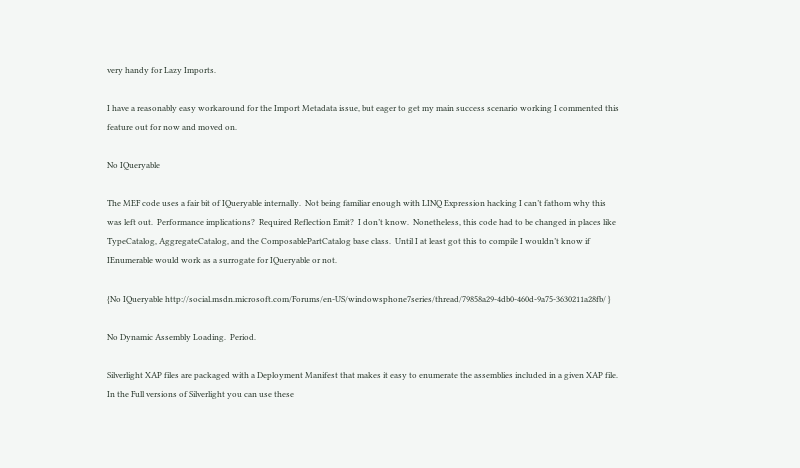very handy for Lazy Imports.

I have a reasonably easy workaround for the Import Metadata issue, but eager to get my main success scenario working I commented this feature out for now and moved on.

No IQueryable

The MEF code uses a fair bit of IQueryable internally.  Not being familiar enough with LINQ Expression hacking I can’t fathom why this was left out.  Performance implications?  Required Reflection Emit?  I don’t know.  Nonetheless, this code had to be changed in places like TypeCatalog, AggregateCatalog, and the ComposablePartCatalog base class.  Until I at least got this to compile I wouldn’t know if IEnumerable would work as a surrogate for IQueryable or not.

{No IQueryable http://social.msdn.microsoft.com/Forums/en-US/windowsphone7series/thread/79858a29-4db0-460d-9a75-3630211a28fb/ }

No Dynamic Assembly Loading.  Period.

Silverlight XAP files are packaged with a Deployment Manifest that makes it easy to enumerate the assemblies included in a given XAP file.  In the Full versions of Silverlight you can use these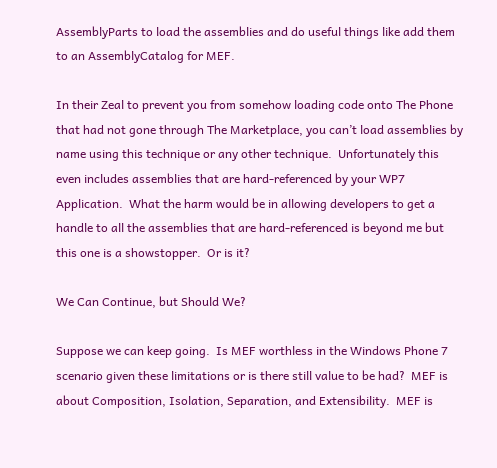AssemblyParts to load the assemblies and do useful things like add them to an AssemblyCatalog for MEF.

In their Zeal to prevent you from somehow loading code onto The Phone that had not gone through The Marketplace, you can’t load assemblies by name using this technique or any other technique.  Unfortunately this even includes assemblies that are hard-referenced by your WP7 Application.  What the harm would be in allowing developers to get a handle to all the assemblies that are hard-referenced is beyond me but this one is a showstopper.  Or is it?

We Can Continue, but Should We?

Suppose we can keep going.  Is MEF worthless in the Windows Phone 7 scenario given these limitations or is there still value to be had?  MEF is about Composition, Isolation, Separation, and Extensibility.  MEF is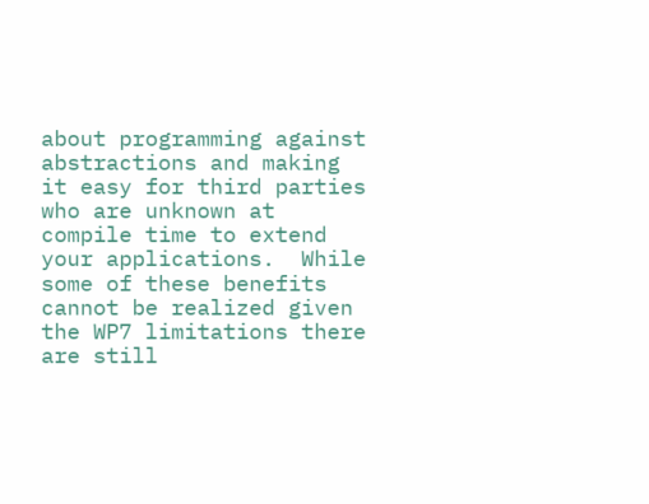about programming against abstractions and making it easy for third parties who are unknown at compile time to extend your applications.  While some of these benefits cannot be realized given the WP7 limitations there are still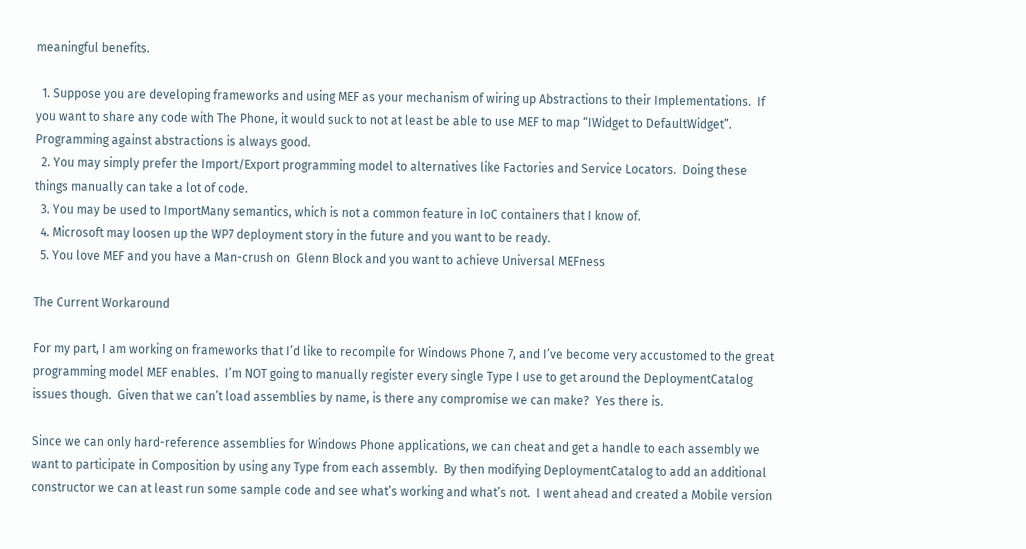meaningful benefits.

  1. Suppose you are developing frameworks and using MEF as your mechanism of wiring up Abstractions to their Implementations.  If you want to share any code with The Phone, it would suck to not at least be able to use MEF to map “IWidget to DefaultWidget”.  Programming against abstractions is always good.
  2. You may simply prefer the Import/Export programming model to alternatives like Factories and Service Locators.  Doing these things manually can take a lot of code.
  3. You may be used to ImportMany semantics, which is not a common feature in IoC containers that I know of.
  4. Microsoft may loosen up the WP7 deployment story in the future and you want to be ready.
  5. You love MEF and you have a Man-crush on  Glenn Block and you want to achieve Universal MEFness

The Current Workaround

For my part, I am working on frameworks that I’d like to recompile for Windows Phone 7, and I’ve become very accustomed to the great programming model MEF enables.  I’m NOT going to manually register every single Type I use to get around the DeploymentCatalog issues though.  Given that we can’t load assemblies by name, is there any compromise we can make?  Yes there is.

Since we can only hard-reference assemblies for Windows Phone applications, we can cheat and get a handle to each assembly we want to participate in Composition by using any Type from each assembly.  By then modifying DeploymentCatalog to add an additional constructor we can at least run some sample code and see what’s working and what’s not.  I went ahead and created a Mobile version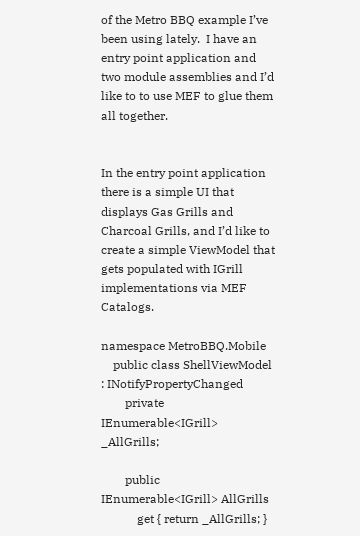of the Metro BBQ example I’ve been using lately.  I have an entry point application and two module assemblies and I’d like to to use MEF to glue them all together.


In the entry point application there is a simple UI that displays Gas Grills and Charcoal Grills, and I’d like to create a simple ViewModel that gets populated with IGrill implementations via MEF Catalogs.

namespace MetroBBQ.Mobile
    public class ShellViewModel : INotifyPropertyChanged
        private IEnumerable<IGrill> _AllGrills;

        public IEnumerable<IGrill> AllGrills
            get { return _AllGrills; }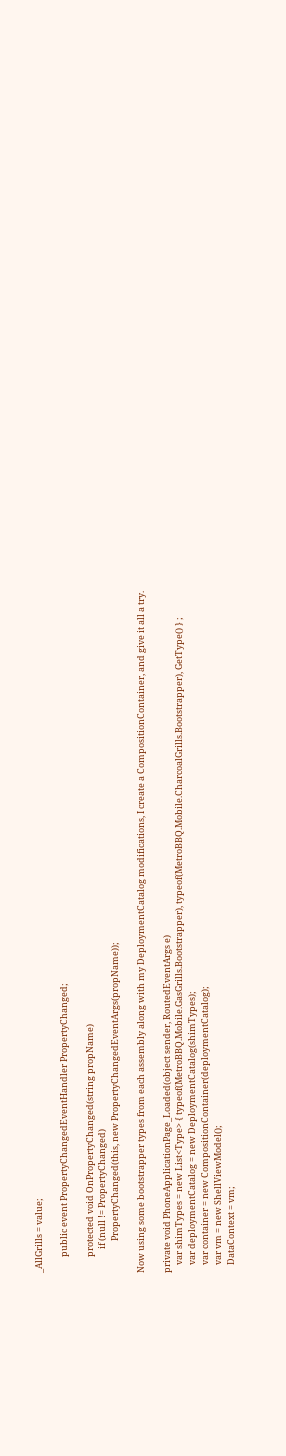_AllGrills = value;

        public event PropertyChangedEventHandler PropertyChanged;

        protected void OnPropertyChanged(string propName)
            if (null != PropertyChanged)
                PropertyChanged(this, new PropertyChangedEventArgs(propName));

Now using some bootstrapper types from each assembly along with my DeploymentCatalog modifications, I create a CompositionContainer, and give it all a try.

private void PhoneApplicationPage_Loaded(object sender, RoutedEventArgs e)
    var shimTypes = new List<Type> { typeof(MetroBBQ.Mobile.GasGrills.Bootstrapper), typeof(MetroBBQ.Mobile.CharcoalGrills.Bootstrapper), GetType() } ;
    var deploymentCatalog = new DeploymentCatalog(shimTypes);
    var container = new CompositionContainer(deploymentCatalog);
    var vm = new ShellViewModel();
    DataContext = vm;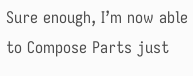Sure enough, I’m now able to Compose Parts just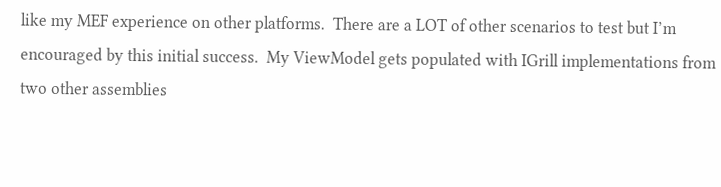like my MEF experience on other platforms.  There are a LOT of other scenarios to test but I’m encouraged by this initial success.  My ViewModel gets populated with IGrill implementations from two other assemblies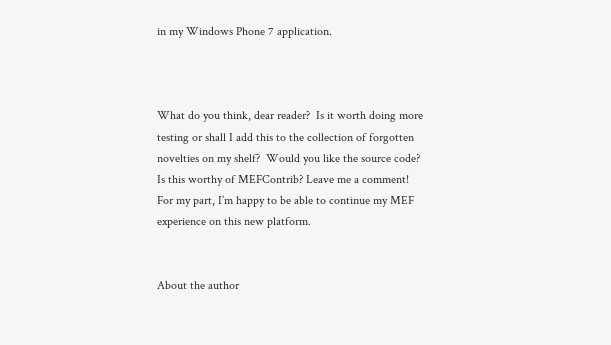in my Windows Phone 7 application.



What do you think, dear reader?  Is it worth doing more testing or shall I add this to the collection of forgotten novelties on my shelf?  Would you like the source code?  Is this worthy of MEFContrib? Leave me a comment!  For my part, I’m happy to be able to continue my MEF experience on this new platform.


About the author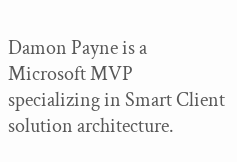Damon Payne is a Microsoft MVP specializing in Smart Client solution architecture.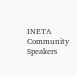INETA Community Speakers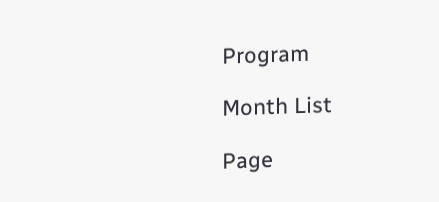Program

Month List

Page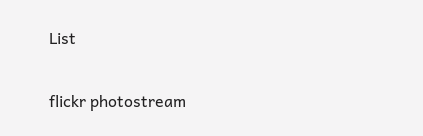List

flickr photostream